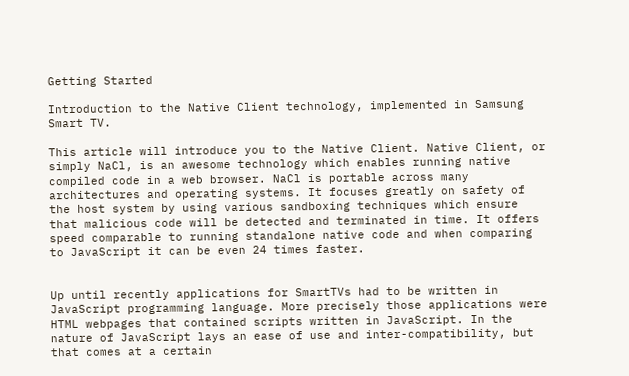Getting Started

Introduction to the Native Client technology, implemented in Samsung Smart TV.

This article will introduce you to the Native Client. Native Client, or simply NaCl, is an awesome technology which enables running native compiled code in a web browser. NaCl is portable across many architectures and operating systems. It focuses greatly on safety of the host system by using various sandboxing techniques which ensure that malicious code will be detected and terminated in time. It offers speed comparable to running standalone native code and when comparing to JavaScript it can be even 24 times faster.


Up until recently applications for SmartTVs had to be written in JavaScript programming language. More precisely those applications were HTML webpages that contained scripts written in JavaScript. In the nature of JavaScript lays an ease of use and inter-compatibility, but that comes at a certain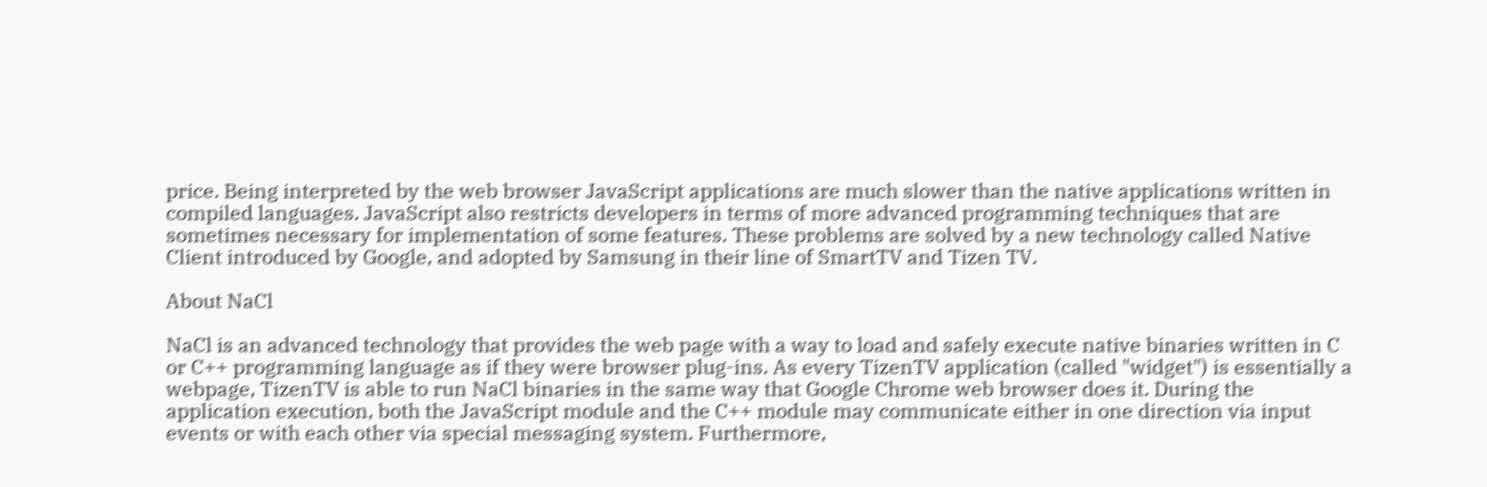price. Being interpreted by the web browser JavaScript applications are much slower than the native applications written in compiled languages. JavaScript also restricts developers in terms of more advanced programming techniques that are sometimes necessary for implementation of some features. These problems are solved by a new technology called Native Client introduced by Google, and adopted by Samsung in their line of SmartTV and Tizen TV.

About NaCl

NaCl is an advanced technology that provides the web page with a way to load and safely execute native binaries written in C or C++ programming language as if they were browser plug-ins. As every TizenTV application (called "widget") is essentially a webpage, TizenTV is able to run NaCl binaries in the same way that Google Chrome web browser does it. During the application execution, both the JavaScript module and the C++ module may communicate either in one direction via input events or with each other via special messaging system. Furthermore,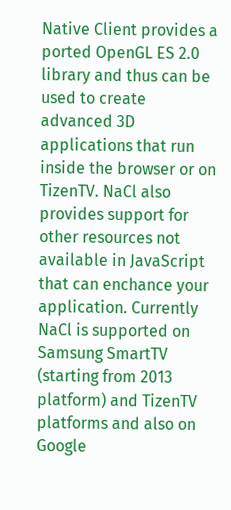Native Client provides a ported OpenGL ES 2.0 library and thus can be used to create advanced 3D applications that run inside the browser or on TizenTV. NaCl also provides support for other resources not available in JavaScript that can enchance your application. Currently NaCl is supported on Samsung SmartTV (starting from 2013 platform) and TizenTV platforms and also on Google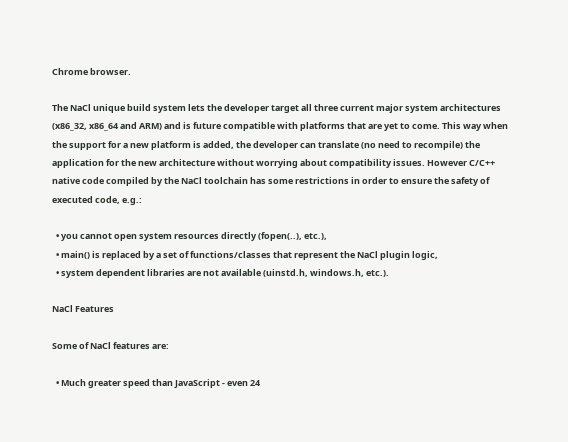Chrome browser.

The NaCl unique build system lets the developer target all three current major system architectures (x86_32, x86_64 and ARM) and is future compatible with platforms that are yet to come. This way when the support for a new platform is added, the developer can translate (no need to recompile) the application for the new architecture without worrying about compatibility issues. However C/C++ native code compiled by the NaCl toolchain has some restrictions in order to ensure the safety of executed code, e.g.:

  • you cannot open system resources directly (fopen(..), etc.),
  • main() is replaced by a set of functions/classes that represent the NaCl plugin logic,
  • system dependent libraries are not available (uinstd.h, windows.h, etc.).

NaCl Features

Some of NaCl features are:

  • Much greater speed than JavaScript - even 24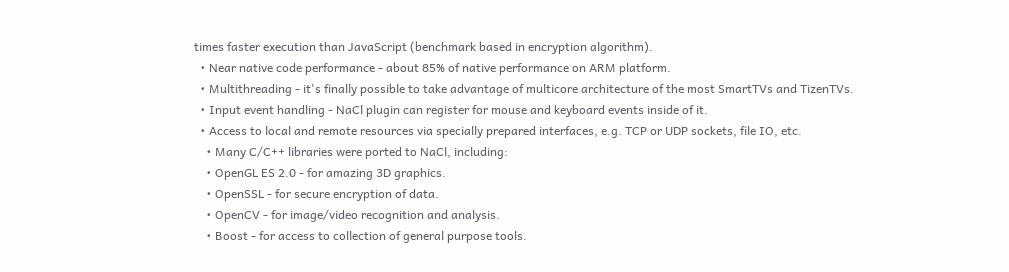times faster execution than JavaScript (benchmark based in encryption algorithm).
  • Near native code performance - about 85% of native performance on ARM platform.
  • Multithreading - it's finally possible to take advantage of multicore architecture of the most SmartTVs and TizenTVs.
  • Input event handling - NaCl plugin can register for mouse and keyboard events inside of it.
  • Access to local and remote resources via specially prepared interfaces, e.g. TCP or UDP sockets, file IO, etc.
    • Many C/C++ libraries were ported to NaCl, including:
    • OpenGL ES 2.0 - for amazing 3D graphics.
    • OpenSSL - for secure encryption of data.
    • OpenCV - for image/video recognition and analysis.
    • Boost - for access to collection of general purpose tools.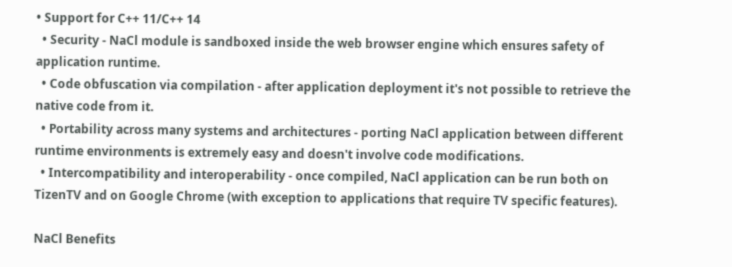• Support for C++ 11/C++ 14
  • Security - NaCl module is sandboxed inside the web browser engine which ensures safety of application runtime.
  • Code obfuscation via compilation - after application deployment it's not possible to retrieve the native code from it.
  • Portability across many systems and architectures - porting NaCl application between different runtime environments is extremely easy and doesn't involve code modifications.
  • Intercompatibility and interoperability - once compiled, NaCl application can be run both on TizenTV and on Google Chrome (with exception to applications that require TV specific features).

NaCl Benefits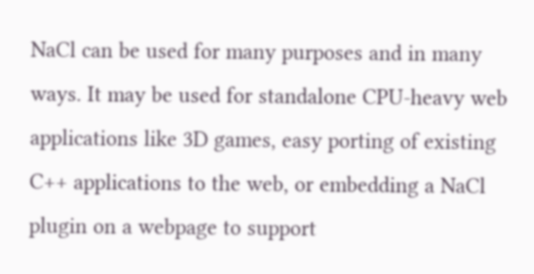NaCl can be used for many purposes and in many ways. It may be used for standalone CPU-heavy web applications like 3D games, easy porting of existing C++ applications to the web, or embedding a NaCl plugin on a webpage to support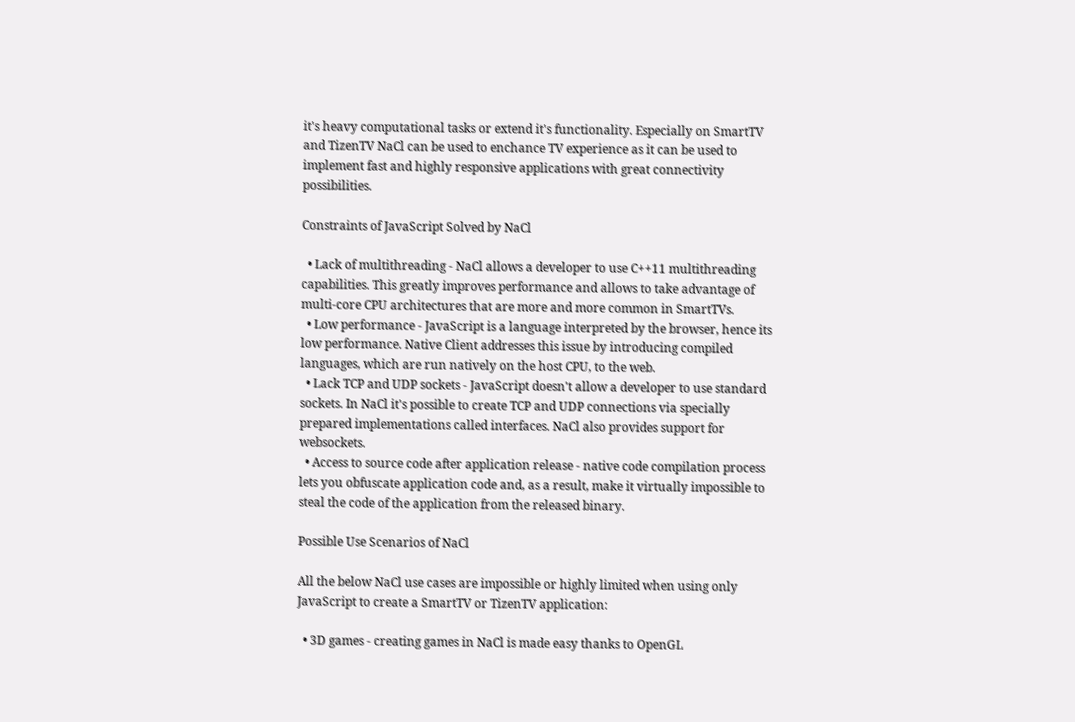it's heavy computational tasks or extend it's functionality. Especially on SmartTV and TizenTV NaCl can be used to enchance TV experience as it can be used to implement fast and highly responsive applications with great connectivity possibilities.

Constraints of JavaScript Solved by NaCl

  • Lack of multithreading - NaCl allows a developer to use C++11 multithreading capabilities. This greatly improves performance and allows to take advantage of multi-core CPU architectures that are more and more common in SmartTVs.
  • Low performance - JavaScript is a language interpreted by the browser, hence its low performance. Native Client addresses this issue by introducing compiled languages, which are run natively on the host CPU, to the web.
  • Lack TCP and UDP sockets - JavaScript doesn't allow a developer to use standard sockets. In NaCl it's possible to create TCP and UDP connections via specially prepared implementations called interfaces. NaCl also provides support for websockets.
  • Access to source code after application release - native code compilation process lets you obfuscate application code and, as a result, make it virtually impossible to steal the code of the application from the released binary.

Possible Use Scenarios of NaCl

All the below NaCl use cases are impossible or highly limited when using only JavaScript to create a SmartTV or TizenTV application:

  • 3D games - creating games in NaCl is made easy thanks to OpenGL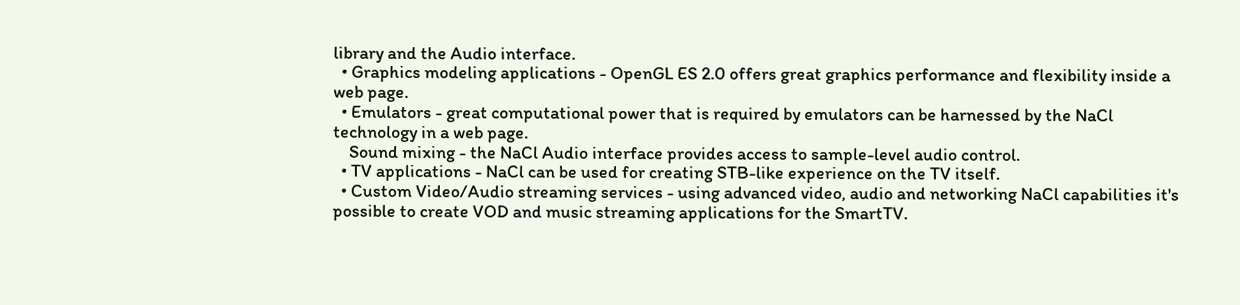library and the Audio interface.
  • Graphics modeling applications - OpenGL ES 2.0 offers great graphics performance and flexibility inside a web page.
  • Emulators - great computational power that is required by emulators can be harnessed by the NaCl technology in a web page.
    Sound mixing - the NaCl Audio interface provides access to sample-level audio control.
  • TV applications - NaCl can be used for creating STB-like experience on the TV itself.
  • Custom Video/Audio streaming services - using advanced video, audio and networking NaCl capabilities it's possible to create VOD and music streaming applications for the SmartTV.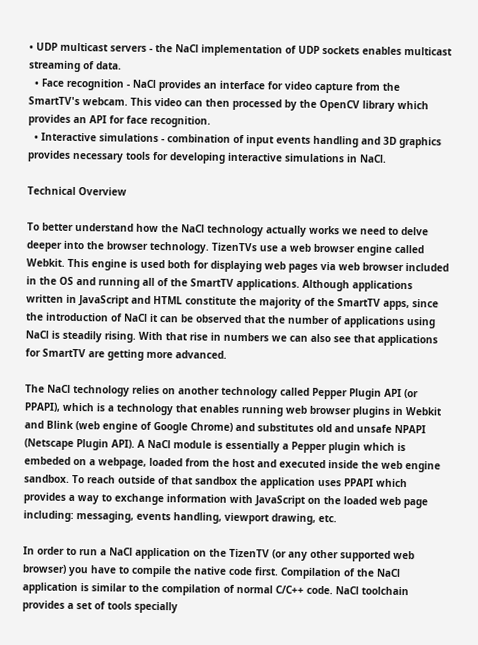• UDP multicast servers - the NaCl implementation of UDP sockets enables multicast streaming of data.
  • Face recognition - NaCl provides an interface for video capture from the SmartTV's webcam. This video can then processed by the OpenCV library which provides an API for face recognition.
  • Interactive simulations - combination of input events handling and 3D graphics provides necessary tools for developing interactive simulations in NaCl.

Technical Overview

To better understand how the NaCl technology actually works we need to delve deeper into the browser technology. TizenTVs use a web browser engine called Webkit. This engine is used both for displaying web pages via web browser included in the OS and running all of the SmartTV applications. Although applications written in JavaScript and HTML constitute the majority of the SmartTV apps, since the introduction of NaCl it can be observed that the number of applications using NaCl is steadily rising. With that rise in numbers we can also see that applications for SmartTV are getting more advanced.

The NaCl technology relies on another technology called Pepper Plugin API (or PPAPI), which is a technology that enables running web browser plugins in Webkit and Blink (web engine of Google Chrome) and substitutes old and unsafe NPAPI (Netscape Plugin API). A NaCl module is essentially a Pepper plugin which is embeded on a webpage, loaded from the host and executed inside the web engine sandbox. To reach outside of that sandbox the application uses PPAPI which provides a way to exchange information with JavaScript on the loaded web page including: messaging, events handling, viewport drawing, etc.

In order to run a NaCl application on the TizenTV (or any other supported web browser) you have to compile the native code first. Compilation of the NaCl application is similar to the compilation of normal C/C++ code. NaCl toolchain provides a set of tools specially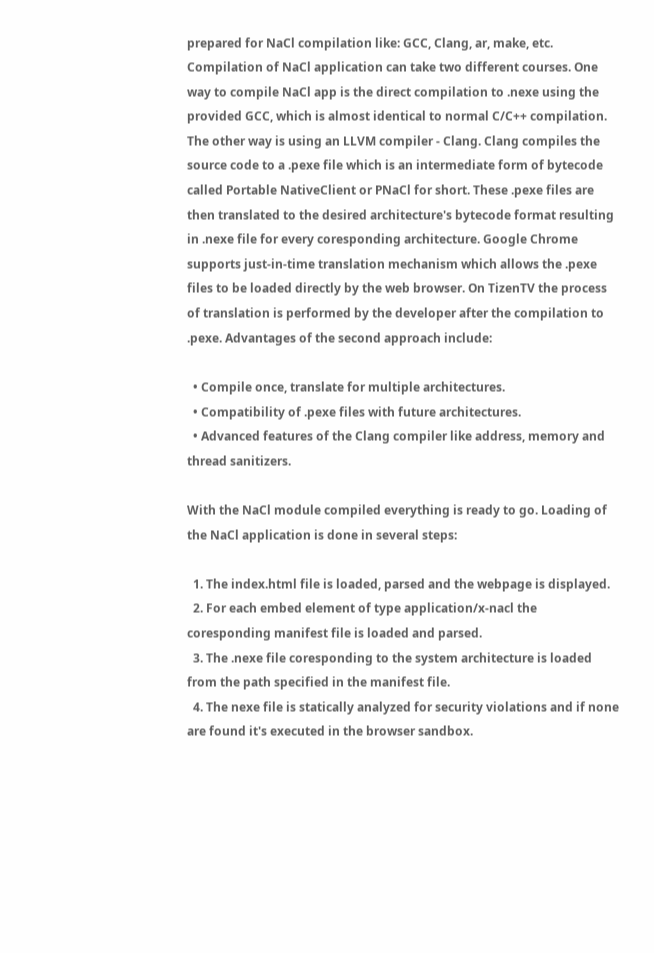prepared for NaCl compilation like: GCC, Clang, ar, make, etc. Compilation of NaCl application can take two different courses. One way to compile NaCl app is the direct compilation to .nexe using the provided GCC, which is almost identical to normal C/C++ compilation. The other way is using an LLVM compiler - Clang. Clang compiles the source code to a .pexe file which is an intermediate form of bytecode called Portable NativeClient or PNaCl for short. These .pexe files are then translated to the desired architecture's bytecode format resulting in .nexe file for every coresponding architecture. Google Chrome supports just-in-time translation mechanism which allows the .pexe files to be loaded directly by the web browser. On TizenTV the process of translation is performed by the developer after the compilation to .pexe. Advantages of the second approach include:

  • Compile once, translate for multiple architectures.
  • Compatibility of .pexe files with future architectures.
  • Advanced features of the Clang compiler like address, memory and thread sanitizers.

With the NaCl module compiled everything is ready to go. Loading of the NaCl application is done in several steps:

  1. The index.html file is loaded, parsed and the webpage is displayed.
  2. For each embed element of type application/x-nacl the coresponding manifest file is loaded and parsed.
  3. The .nexe file coresponding to the system architecture is loaded from the path specified in the manifest file.
  4. The nexe file is statically analyzed for security violations and if none are found it's executed in the browser sandbox.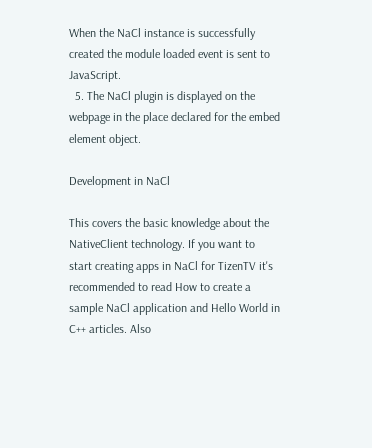When the NaCl instance is successfully created the module loaded event is sent to JavaScript.
  5. The NaCl plugin is displayed on the webpage in the place declared for the embed element object.

Development in NaCl

This covers the basic knowledge about the NativeClient technology. If you want to start creating apps in NaCl for TizenTV it's recommended to read How to create a sample NaCl application and Hello World in C++ articles. Also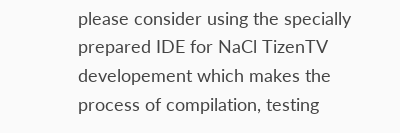please consider using the specially prepared IDE for NaCl TizenTV developement which makes the process of compilation, testing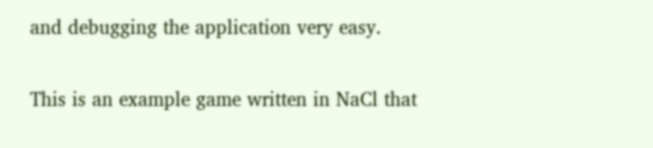and debugging the application very easy.

This is an example game written in NaCl that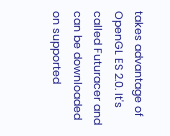takes advantage of OpenGL ES 2.0. It's called Futuracer and can be downloaded on supported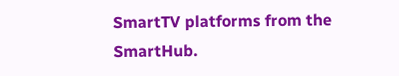SmartTV platforms from the SmartHub.